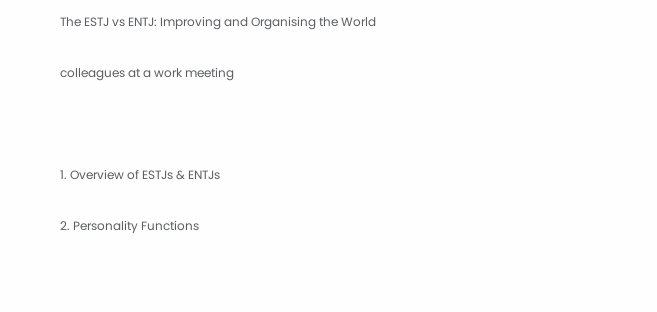The ESTJ vs ENTJ: Improving and Organising the World

colleagues at a work meeting



1. Overview of ESTJs & ENTJs

2. Personality Functions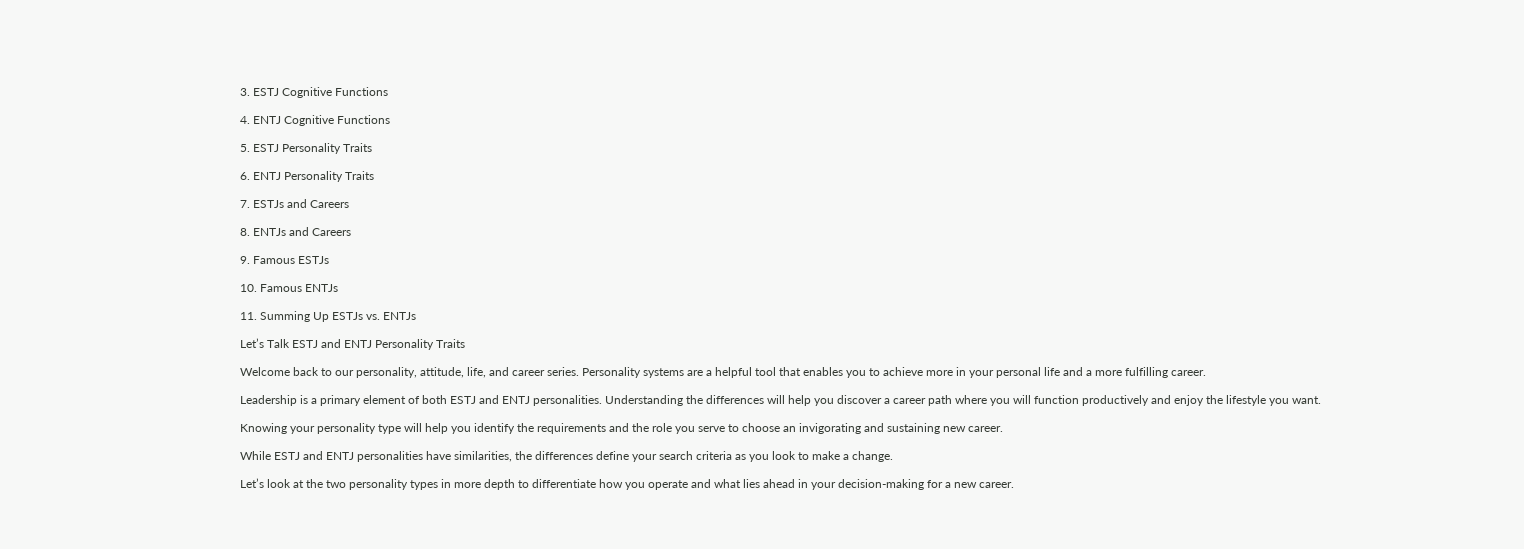3. ESTJ Cognitive Functions

4. ENTJ Cognitive Functions

5. ESTJ Personality Traits

6. ENTJ Personality Traits

7. ESTJs and Careers

8. ENTJs and Careers

9. Famous ESTJs

10. Famous ENTJs

11. Summing Up ESTJs vs. ENTJs

Let’s Talk ESTJ and ENTJ Personality Traits

Welcome back to our personality, attitude, life, and career series. Personality systems are a helpful tool that enables you to achieve more in your personal life and a more fulfilling career.

Leadership is a primary element of both ESTJ and ENTJ personalities. Understanding the differences will help you discover a career path where you will function productively and enjoy the lifestyle you want.

Knowing your personality type will help you identify the requirements and the role you serve to choose an invigorating and sustaining new career.

While ESTJ and ENTJ personalities have similarities, the differences define your search criteria as you look to make a change.

Let’s look at the two personality types in more depth to differentiate how you operate and what lies ahead in your decision-making for a new career.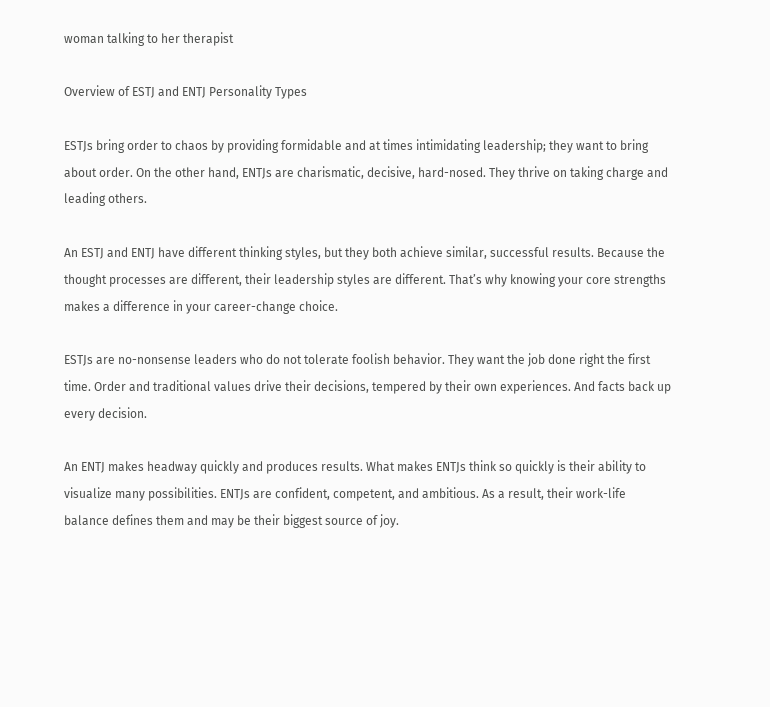woman talking to her therapist

Overview of ESTJ and ENTJ Personality Types

ESTJs bring order to chaos by providing formidable and at times intimidating leadership; they want to bring about order. On the other hand, ENTJs are charismatic, decisive, hard-nosed. They thrive on taking charge and leading others.

An ESTJ and ENTJ have different thinking styles, but they both achieve similar, successful results. Because the thought processes are different, their leadership styles are different. That’s why knowing your core strengths makes a difference in your career-change choice.

ESTJs are no-nonsense leaders who do not tolerate foolish behavior. They want the job done right the first time. Order and traditional values drive their decisions, tempered by their own experiences. And facts back up every decision.

An ENTJ makes headway quickly and produces results. What makes ENTJs think so quickly is their ability to visualize many possibilities. ENTJs are confident, competent, and ambitious. As a result, their work-life balance defines them and may be their biggest source of joy.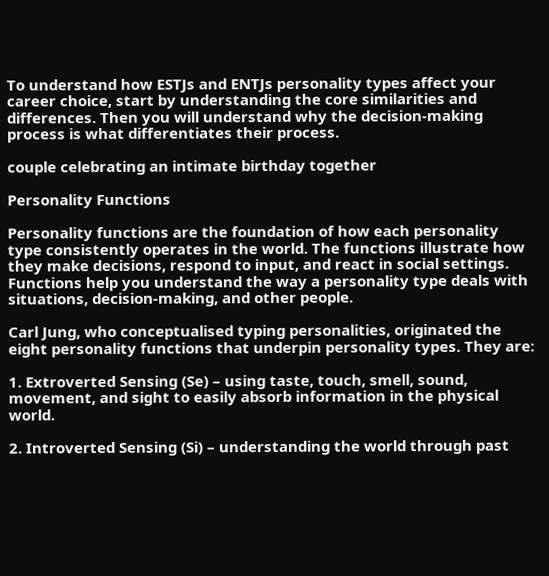To understand how ESTJs and ENTJs personality types affect your career choice, start by understanding the core similarities and differences. Then you will understand why the decision-making process is what differentiates their process.

couple celebrating an intimate birthday together

Personality Functions

Personality functions are the foundation of how each personality type consistently operates in the world. The functions illustrate how they make decisions, respond to input, and react in social settings. Functions help you understand the way a personality type deals with situations, decision-making, and other people.

Carl Jung, who conceptualised typing personalities, originated the eight personality functions that underpin personality types. They are:

1. Extroverted Sensing (Se) – using taste, touch, smell, sound, movement, and sight to easily absorb information in the physical world.

2. Introverted Sensing (Si) – understanding the world through past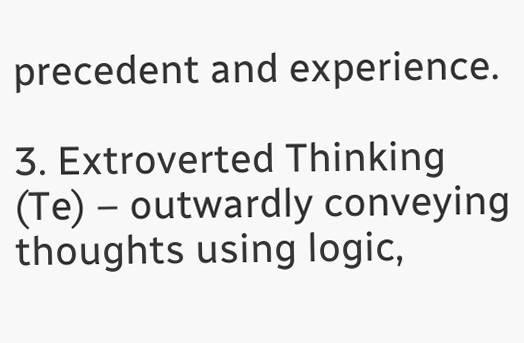precedent and experience.

3. Extroverted Thinking (Te) – outwardly conveying thoughts using logic,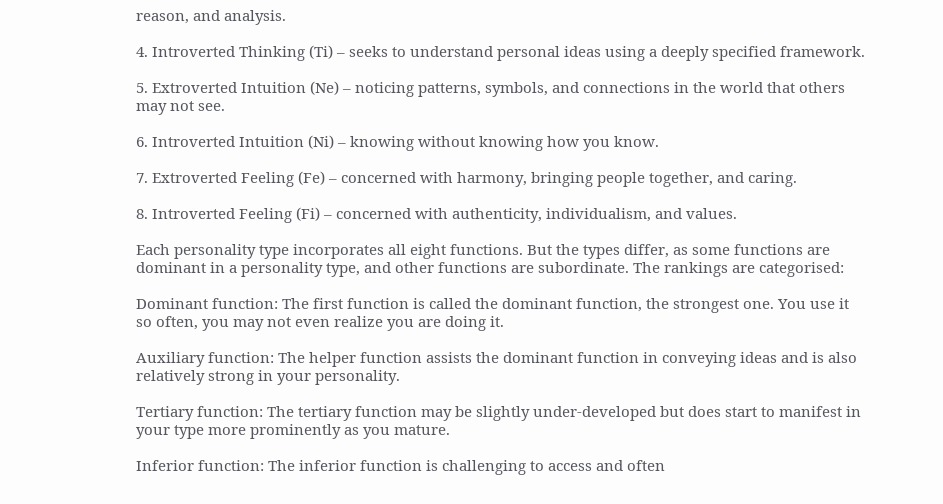reason, and analysis.

4. Introverted Thinking (Ti) – seeks to understand personal ideas using a deeply specified framework.

5. Extroverted Intuition (Ne) – noticing patterns, symbols, and connections in the world that others may not see.

6. Introverted Intuition (Ni) – knowing without knowing how you know.

7. Extroverted Feeling (Fe) – concerned with harmony, bringing people together, and caring.

8. Introverted Feeling (Fi) – concerned with authenticity, individualism, and values.

Each personality type incorporates all eight functions. But the types differ, as some functions are dominant in a personality type, and other functions are subordinate. The rankings are categorised:

Dominant function: The first function is called the dominant function, the strongest one. You use it so often, you may not even realize you are doing it.

Auxiliary function: The helper function assists the dominant function in conveying ideas and is also relatively strong in your personality.

Tertiary function: The tertiary function may be slightly under-developed but does start to manifest in your type more prominently as you mature.

Inferior function: The inferior function is challenging to access and often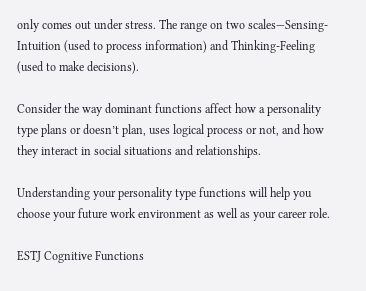only comes out under stress. The range on two scales—Sensing-Intuition (used to process information) and Thinking-Feeling (used to make decisions).

Consider the way dominant functions affect how a personality type plans or doesn’t plan, uses logical process or not, and how they interact in social situations and relationships.

Understanding your personality type functions will help you choose your future work environment as well as your career role.

ESTJ Cognitive Functions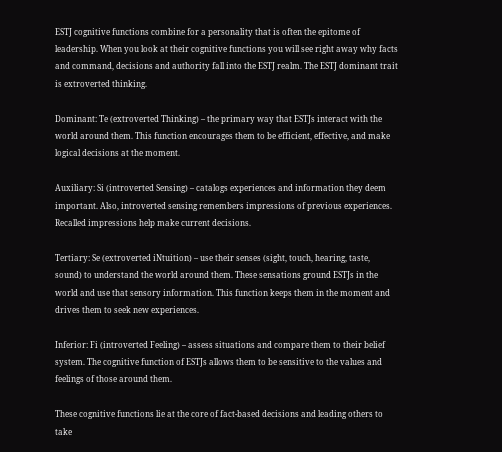ESTJ cognitive functions combine for a personality that is often the epitome of leadership. When you look at their cognitive functions you will see right away why facts and command, decisions and authority fall into the ESTJ realm. The ESTJ dominant trait is extroverted thinking.

Dominant: Te (extroverted Thinking) – the primary way that ESTJs interact with the world around them. This function encourages them to be efficient, effective, and make logical decisions at the moment.

Auxiliary: Si (introverted Sensing) – catalogs experiences and information they deem important. Also, introverted sensing remembers impressions of previous experiences. Recalled impressions help make current decisions.

Tertiary: Se (extroverted iNtuition) – use their senses (sight, touch, hearing, taste, sound) to understand the world around them. These sensations ground ESTJs in the world and use that sensory information. This function keeps them in the moment and drives them to seek new experiences.

Inferior: Fi (introverted Feeling) – assess situations and compare them to their belief system. The cognitive function of ESTJs allows them to be sensitive to the values and feelings of those around them.

These cognitive functions lie at the core of fact-based decisions and leading others to take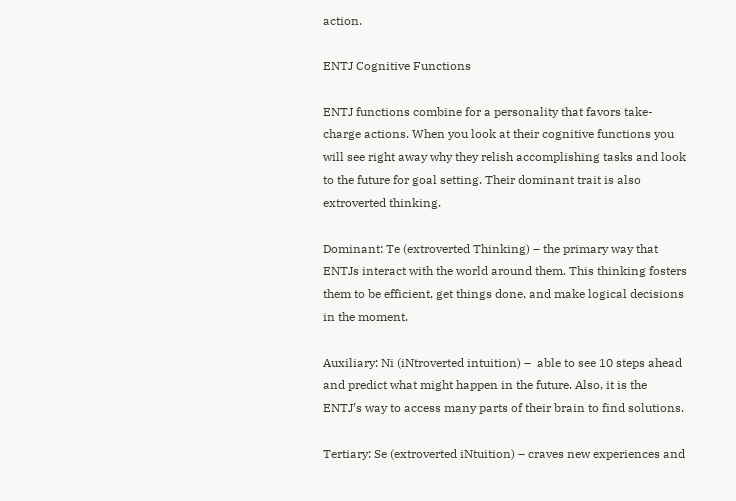action.

ENTJ Cognitive Functions

ENTJ functions combine for a personality that favors take-charge actions. When you look at their cognitive functions you will see right away why they relish accomplishing tasks and look to the future for goal setting. Their dominant trait is also extroverted thinking.

Dominant: Te (extroverted Thinking) – the primary way that ENTJs interact with the world around them. This thinking fosters them to be efficient, get things done, and make logical decisions in the moment.

Auxiliary: Ni (iNtroverted intuition) –  able to see 10 steps ahead and predict what might happen in the future. Also, it is the ENTJ’s way to access many parts of their brain to find solutions.

Tertiary: Se (extroverted iNtuition) – craves new experiences and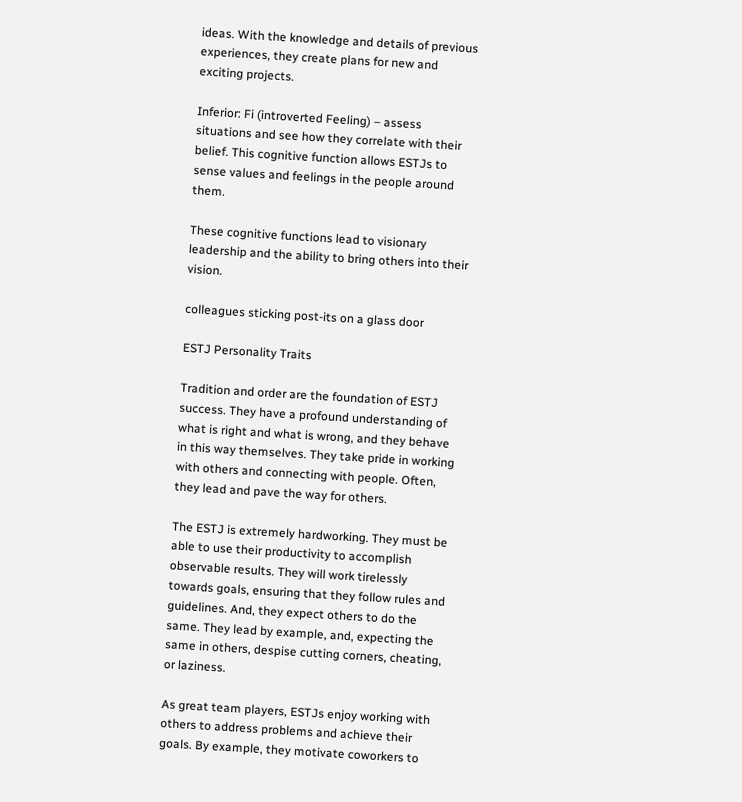ideas. With the knowledge and details of previous experiences, they create plans for new and exciting projects.

Inferior: Fi (introverted Feeling) – assess situations and see how they correlate with their belief. This cognitive function allows ESTJs to sense values and feelings in the people around them.

These cognitive functions lead to visionary leadership and the ability to bring others into their vision.

colleagues sticking post-its on a glass door

ESTJ Personality Traits

Tradition and order are the foundation of ESTJ success. They have a profound understanding of what is right and what is wrong, and they behave in this way themselves. They take pride in working with others and connecting with people. Often, they lead and pave the way for others.

The ESTJ is extremely hardworking. They must be able to use their productivity to accomplish observable results. They will work tirelessly towards goals, ensuring that they follow rules and guidelines. And, they expect others to do the same. They lead by example, and, expecting the same in others, despise cutting corners, cheating, or laziness.

As great team players, ESTJs enjoy working with others to address problems and achieve their goals. By example, they motivate coworkers to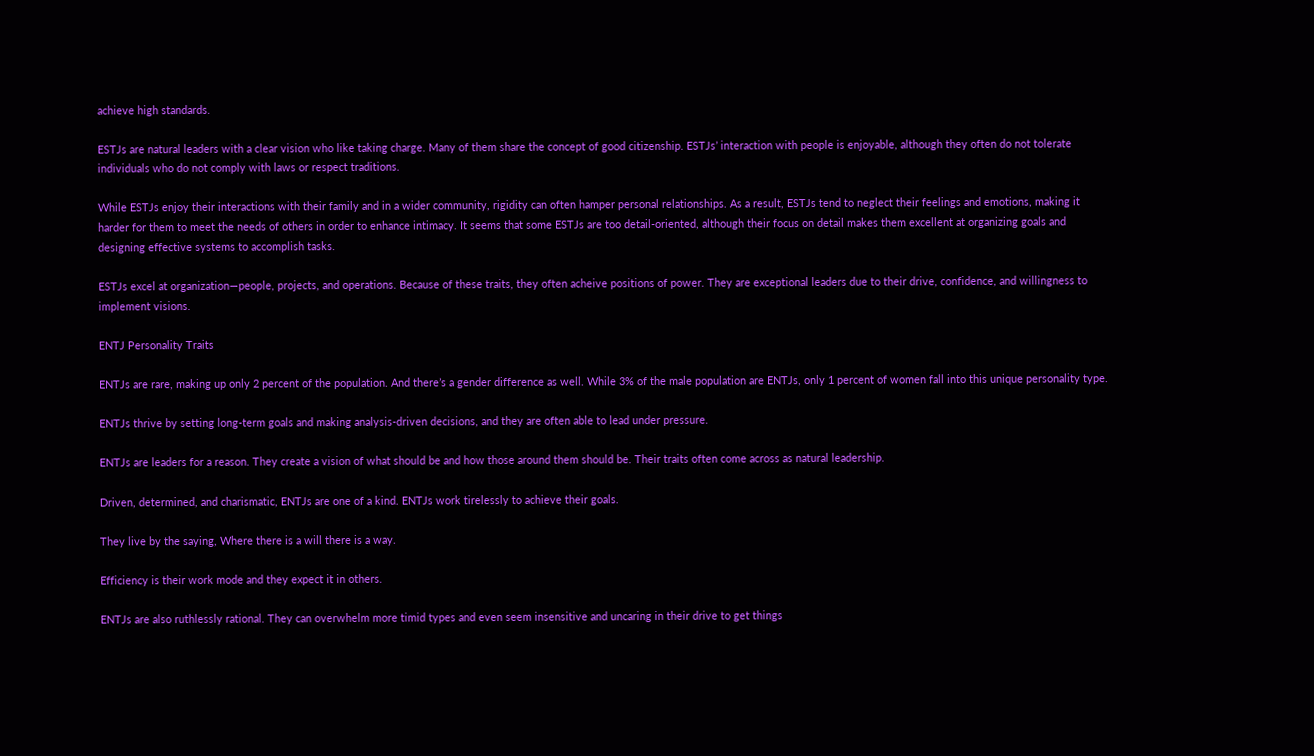achieve high standards.

ESTJs are natural leaders with a clear vision who like taking charge. Many of them share the concept of good citizenship. ESTJs’ interaction with people is enjoyable, although they often do not tolerate individuals who do not comply with laws or respect traditions.

While ESTJs enjoy their interactions with their family and in a wider community, rigidity can often hamper personal relationships. As a result, ESTJs tend to neglect their feelings and emotions, making it harder for them to meet the needs of others in order to enhance intimacy. It seems that some ESTJs are too detail-oriented, although their focus on detail makes them excellent at organizing goals and designing effective systems to accomplish tasks.

ESTJs excel at organization—people, projects, and operations. Because of these traits, they often acheive positions of power. They are exceptional leaders due to their drive, confidence, and willingness to implement visions.

ENTJ Personality Traits

ENTJs are rare, making up only 2 percent of the population. And there’s a gender difference as well. While 3% of the male population are ENTJs, only 1 percent of women fall into this unique personality type.

ENTJs thrive by setting long-term goals and making analysis-driven decisions, and they are often able to lead under pressure.

ENTJs are leaders for a reason. They create a vision of what should be and how those around them should be. Their traits often come across as natural leadership.

Driven, determined, and charismatic, ENTJs are one of a kind. ENTJs work tirelessly to achieve their goals.

They live by the saying, Where there is a will there is a way.

Efficiency is their work mode and they expect it in others.

ENTJs are also ruthlessly rational. They can overwhelm more timid types and even seem insensitive and uncaring in their drive to get things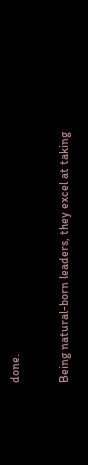done.

Being natural-born leaders, they excel at taking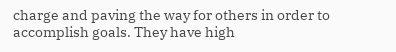charge and paving the way for others in order to accomplish goals. They have high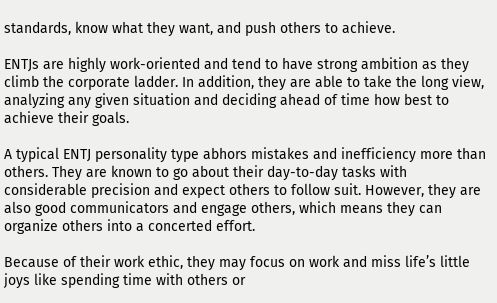standards, know what they want, and push others to achieve.

ENTJs are highly work-oriented and tend to have strong ambition as they climb the corporate ladder. In addition, they are able to take the long view, analyzing any given situation and deciding ahead of time how best to achieve their goals.

A typical ENTJ personality type abhors mistakes and inefficiency more than others. They are known to go about their day-to-day tasks with considerable precision and expect others to follow suit. However, they are also good communicators and engage others, which means they can organize others into a concerted effort.

Because of their work ethic, they may focus on work and miss life’s little joys like spending time with others or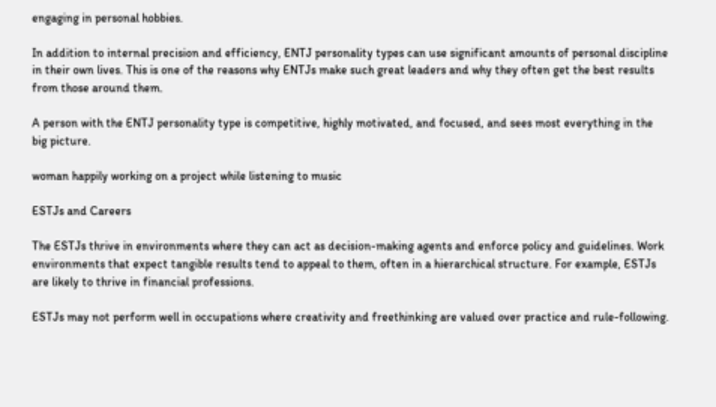engaging in personal hobbies.

In addition to internal precision and efficiency, ENTJ personality types can use significant amounts of personal discipline in their own lives. This is one of the reasons why ENTJs make such great leaders and why they often get the best results from those around them.

A person with the ENTJ personality type is competitive, highly motivated, and focused, and sees most everything in the big picture.

woman happily working on a project while listening to music

ESTJs and Careers

The ESTJs thrive in environments where they can act as decision-making agents and enforce policy and guidelines. Work environments that expect tangible results tend to appeal to them, often in a hierarchical structure. For example, ESTJs are likely to thrive in financial professions.

ESTJs may not perform well in occupations where creativity and freethinking are valued over practice and rule-following.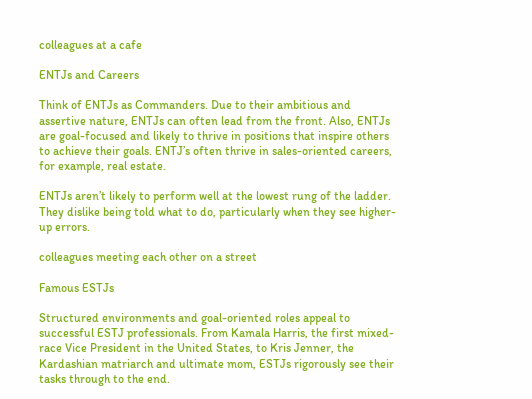colleagues at a cafe

ENTJs and Careers

Think of ENTJs as Commanders. Due to their ambitious and assertive nature, ENTJs can often lead from the front. Also, ENTJs are goal-focused and likely to thrive in positions that inspire others to achieve their goals. ENTJ’s often thrive in sales-oriented careers, for example, real estate.

ENTJs aren’t likely to perform well at the lowest rung of the ladder. They dislike being told what to do, particularly when they see higher-up errors.

colleagues meeting each other on a street

Famous ESTJs

Structured environments and goal-oriented roles appeal to successful ESTJ professionals. From Kamala Harris, the first mixed-race Vice President in the United States, to Kris Jenner, the Kardashian matriarch and ultimate mom, ESTJs rigorously see their tasks through to the end.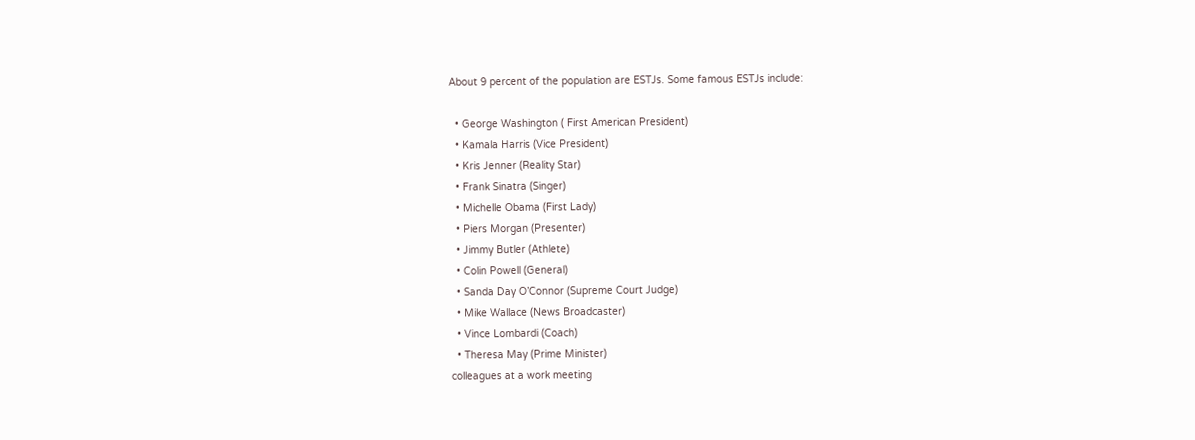About 9 percent of the population are ESTJs. Some famous ESTJs include:

  • George Washington ( First American President)
  • Kamala Harris (Vice President)
  • Kris Jenner (Reality Star)
  • Frank Sinatra (Singer)
  • Michelle Obama (First Lady)
  • Piers Morgan (Presenter)
  • Jimmy Butler (Athlete)
  • Colin Powell (General)
  • Sanda Day O’Connor (Supreme Court Judge)
  • Mike Wallace (News Broadcaster)
  • Vince Lombardi (Coach)
  • Theresa May (Prime Minister)
colleagues at a work meeting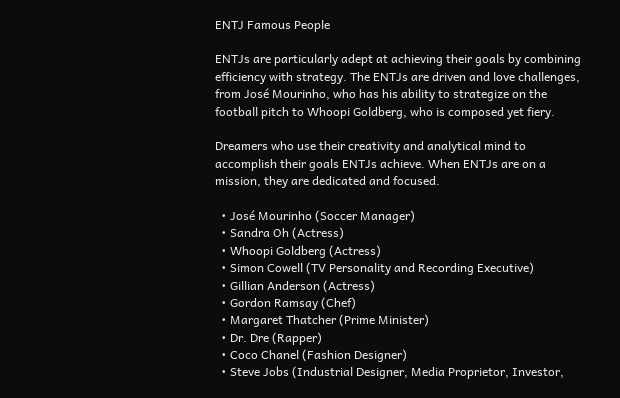ENTJ Famous People

ENTJs are particularly adept at achieving their goals by combining efficiency with strategy. The ENTJs are driven and love challenges, from José Mourinho, who has his ability to strategize on the football pitch to Whoopi Goldberg, who is composed yet fiery.

Dreamers who use their creativity and analytical mind to accomplish their goals ENTJs achieve. When ENTJs are on a mission, they are dedicated and focused.

  • José Mourinho (Soccer Manager)
  • Sandra Oh (Actress)
  • Whoopi Goldberg (Actress)
  • Simon Cowell (TV Personality and Recording Executive)
  • Gillian Anderson (Actress)
  • Gordon Ramsay (Chef)
  • Margaret Thatcher (Prime Minister)
  • Dr. Dre (Rapper)
  • Coco Chanel (Fashion Designer)
  • Steve Jobs (Industrial Designer, Media Proprietor, Investor,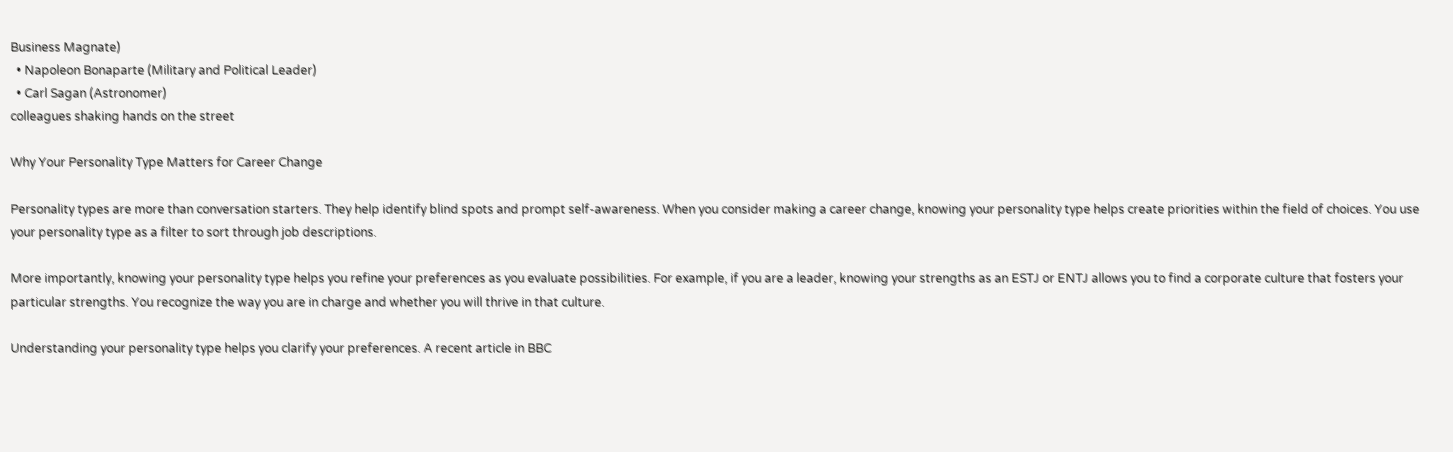Business Magnate)
  • Napoleon Bonaparte (Military and Political Leader)
  • Carl Sagan (Astronomer)
colleagues shaking hands on the street

Why Your Personality Type Matters for Career Change

Personality types are more than conversation starters. They help identify blind spots and prompt self-awareness. When you consider making a career change, knowing your personality type helps create priorities within the field of choices. You use your personality type as a filter to sort through job descriptions.

More importantly, knowing your personality type helps you refine your preferences as you evaluate possibilities. For example, if you are a leader, knowing your strengths as an ESTJ or ENTJ allows you to find a corporate culture that fosters your particular strengths. You recognize the way you are in charge and whether you will thrive in that culture.

Understanding your personality type helps you clarify your preferences. A recent article in BBC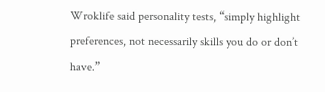Wroklife said personality tests, “simply highlight preferences, not necessarily skills you do or don’t have.”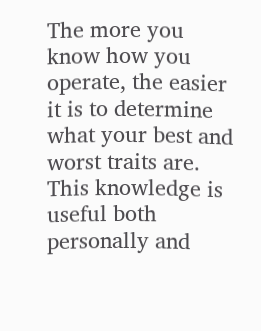The more you know how you operate, the easier it is to determine what your best and worst traits are. This knowledge is useful both personally and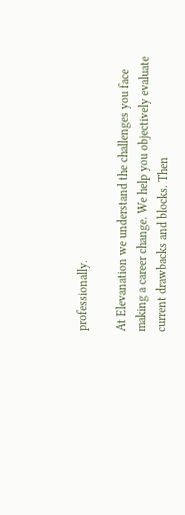professionally.

At Elevanation we understand the challenges you face making a career change. We help you objectively evaluate current drawbacks and blocks. Then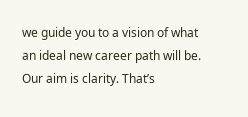we guide you to a vision of what an ideal new career path will be.  Our aim is clarity. That’s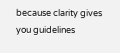because clarity gives you guidelines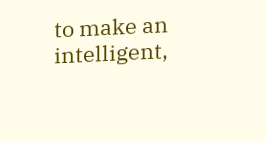to make an intelligent,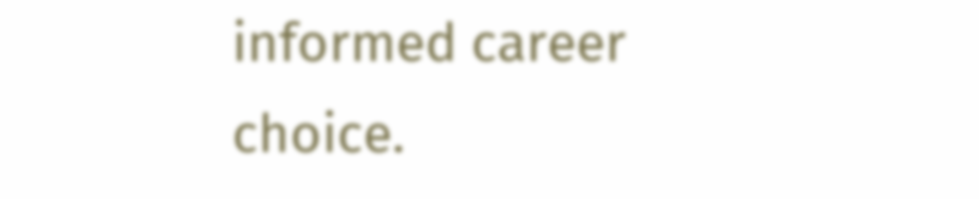informed career choice.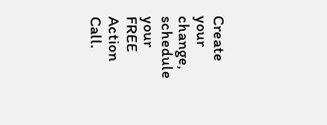Create your change, schedule your FREE Action Call.